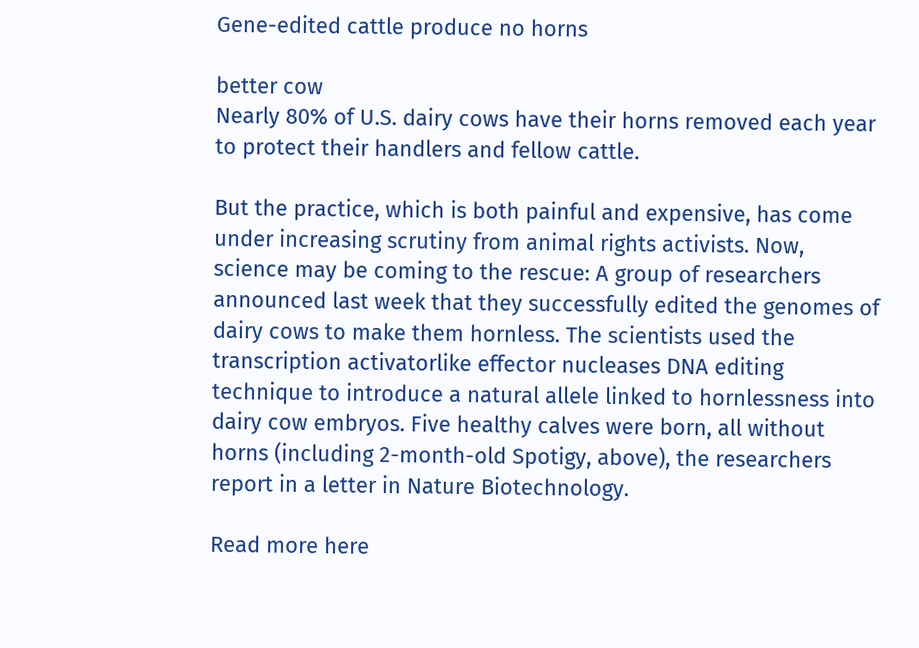Gene-edited cattle produce no horns

better cow
Nearly 80% of U.S. dairy cows have their horns removed each year to protect their handlers and fellow cattle.

But the practice, which is both painful and expensive, has come under increasing scrutiny from animal rights activists. Now, science may be coming to the rescue: A group of researchers announced last week that they successfully edited the genomes of dairy cows to make them hornless. The scientists used the transcription activatorlike effector nucleases DNA editing technique to introduce a natural allele linked to hornlessness into dairy cow embryos. Five healthy calves were born, all without horns (including 2-month-old Spotigy, above), the researchers report in a letter in Nature Biotechnology.

Read more here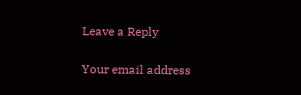Leave a Reply

Your email address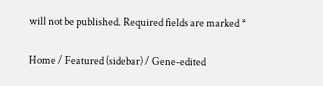will not be published. Required fields are marked *

Home / Featured (sidebar) / Gene-edited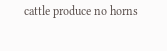cattle produce no horns